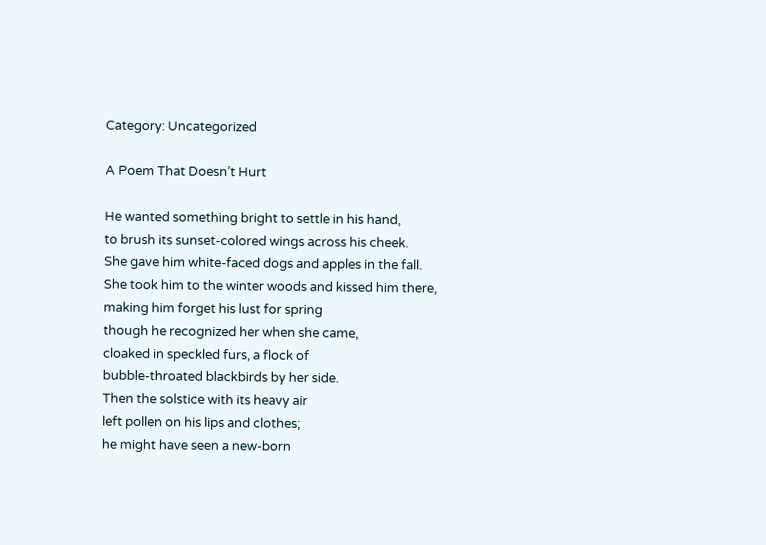Category: Uncategorized

A Poem That Doesn’t Hurt

He wanted something bright to settle in his hand,
to brush its sunset-colored wings across his cheek.
She gave him white-faced dogs and apples in the fall.
She took him to the winter woods and kissed him there,
making him forget his lust for spring
though he recognized her when she came,
cloaked in speckled furs, a flock of
bubble-throated blackbirds by her side.
Then the solstice with its heavy air
left pollen on his lips and clothes;
he might have seen a new-born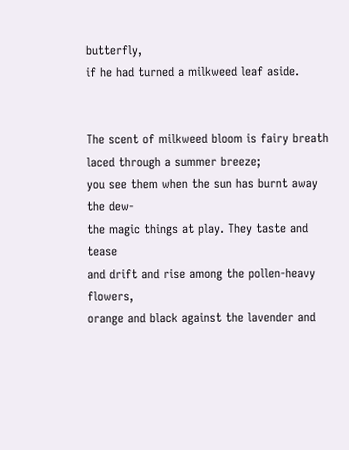butterfly,
if he had turned a milkweed leaf aside.


The scent of milkweed bloom is fairy breath
laced through a summer breeze;
you see them when the sun has burnt away the dew-
the magic things at play. They taste and tease
and drift and rise among the pollen-heavy flowers,
orange and black against the lavender and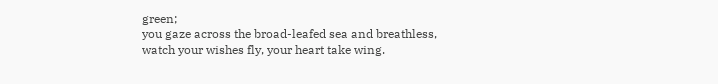green;
you gaze across the broad-leafed sea and breathless,
watch your wishes fly, your heart take wing.